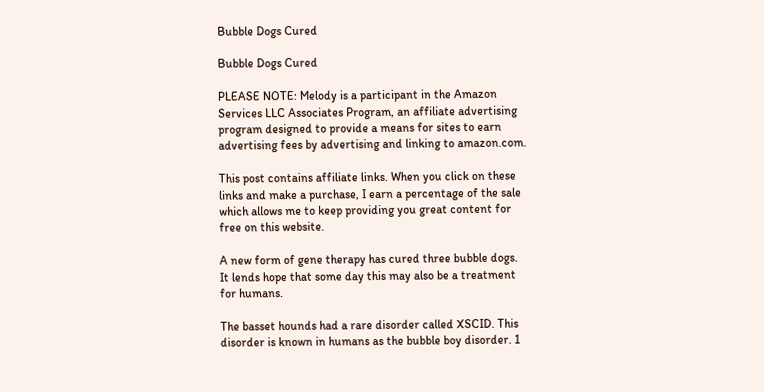Bubble Dogs Cured

Bubble Dogs Cured

PLEASE NOTE: Melody is a participant in the Amazon Services LLC Associates Program, an affiliate advertising program designed to provide a means for sites to earn advertising fees by advertising and linking to amazon.com.

This post contains affiliate links. When you click on these links and make a purchase, I earn a percentage of the sale which allows me to keep providing you great content for free on this website.

A new form of gene therapy has cured three bubble dogs. It lends hope that some day this may also be a treatment for humans.

The basset hounds had a rare disorder called XSCID. This disorder is known in humans as the bubble boy disorder. 1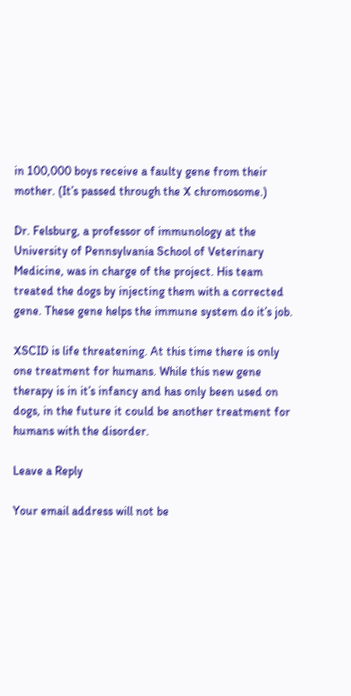in 100,000 boys receive a faulty gene from their mother. (It’s passed through the X chromosome.)

Dr. Felsburg, a professor of immunology at the University of Pennsylvania School of Veterinary Medicine, was in charge of the project. His team treated the dogs by injecting them with a corrected gene. These gene helps the immune system do it’s job.

XSCID is life threatening. At this time there is only one treatment for humans. While this new gene therapy is in it’s infancy and has only been used on dogs, in the future it could be another treatment for humans with the disorder.

Leave a Reply

Your email address will not be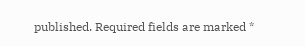published. Required fields are marked *